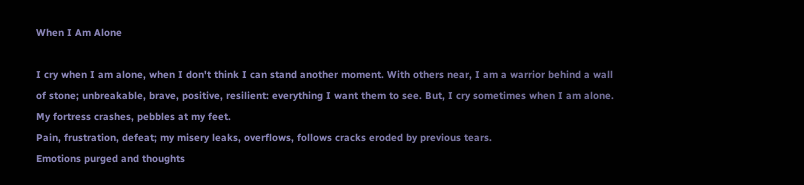When I Am Alone

I cry when I am alone, when I don't think I can stand another moment. With others near, I am a warrior behind a wall of stone; unbreakable, brave, positive, resilient: everything I want them to see. But, I cry sometimes when I am alone. My fortress crashes, pebbles at my feet.
Pain, frustration, defeat; my misery leaks, overflows, follows cracks eroded by previous tears.
Emotions purged and thoughts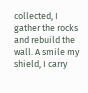collected, I gather the rocks and rebuild the wall. A smile my shield, I carry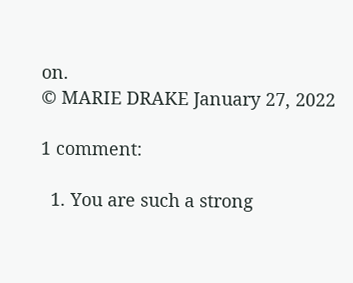on.
© MARIE DRAKE January 27, 2022

1 comment:

  1. You are such a strong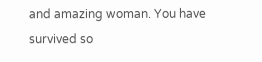and amazing woman. You have survived so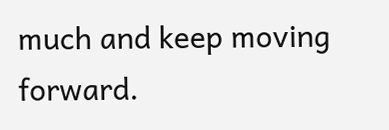much and keep moving forward.